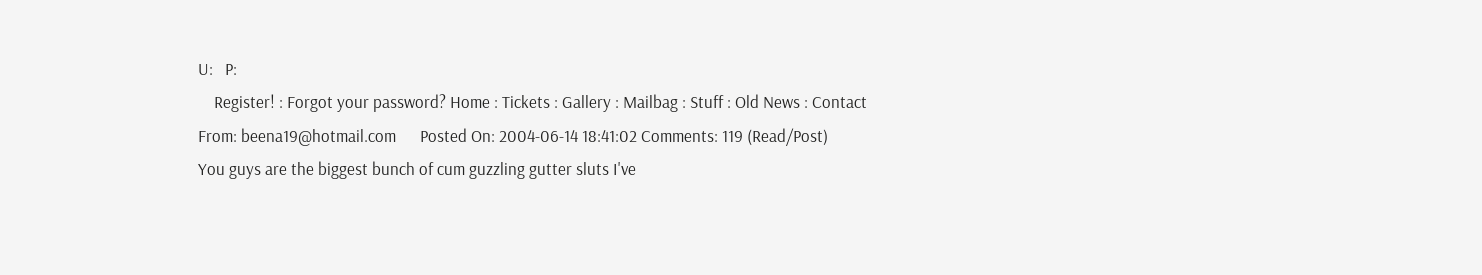U:   P:
    Register! : Forgot your password? Home : Tickets : Gallery : Mailbag : Stuff : Old News : Contact
From: beena19@hotmail.com      Posted On: 2004-06-14 18:41:02 Comments: 119 (Read/Post)
You guys are the biggest bunch of cum guzzling gutter sluts I've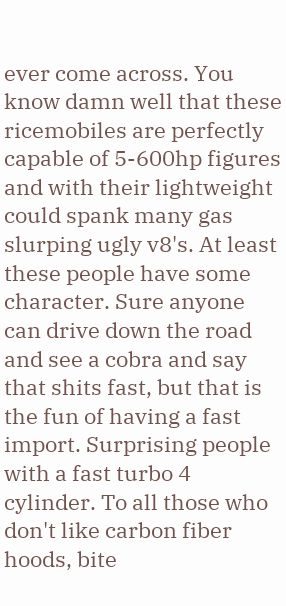ever come across. You know damn well that these ricemobiles are perfectly capable of 5-600hp figures and with their lightweight could spank many gas slurping ugly v8's. At least these people have some character. Sure anyone can drive down the road and see a cobra and say that shits fast, but that is the fun of having a fast import. Surprising people with a fast turbo 4 cylinder. To all those who don't like carbon fiber hoods, bite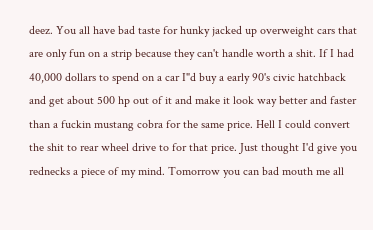deez. You all have bad taste for hunky jacked up overweight cars that are only fun on a strip because they can't handle worth a shit. If I had 40,000 dollars to spend on a car I"d buy a early 90's civic hatchback and get about 500 hp out of it and make it look way better and faster than a fuckin mustang cobra for the same price. Hell I could convert the shit to rear wheel drive to for that price. Just thought I'd give you rednecks a piece of my mind. Tomorrow you can bad mouth me all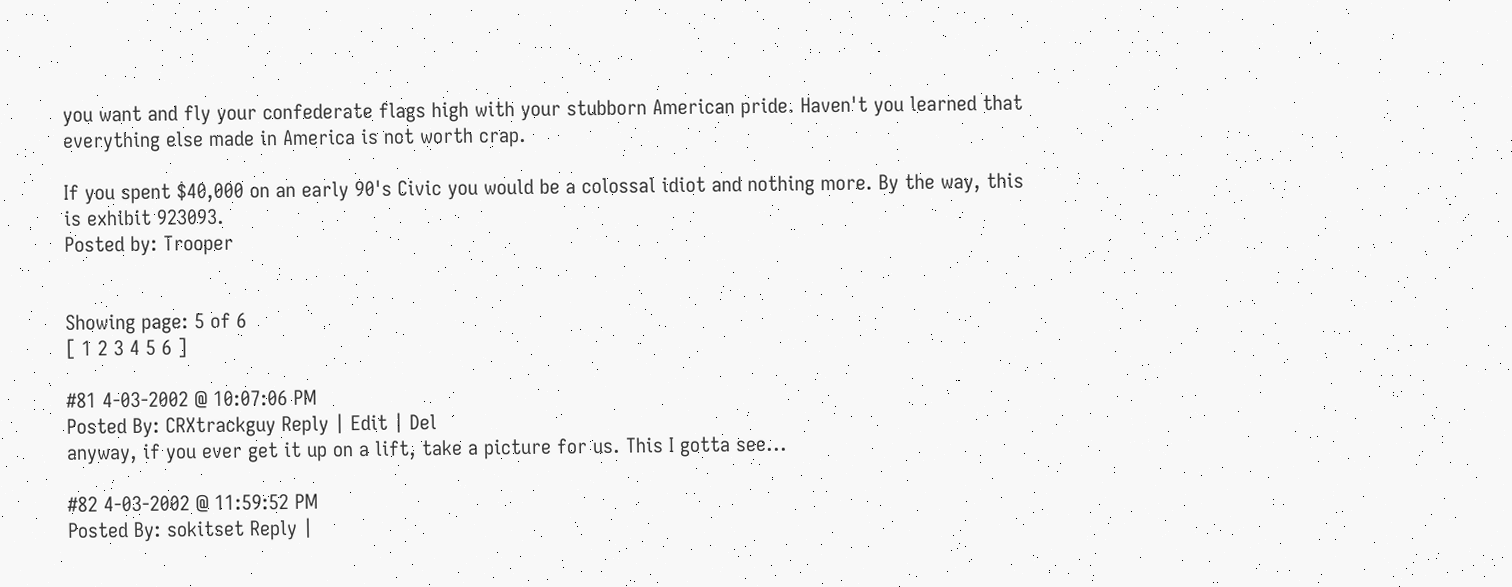you want and fly your confederate flags high with your stubborn American pride. Haven't you learned that everything else made in America is not worth crap.

If you spent $40,000 on an early 90's Civic you would be a colossal idiot and nothing more. By the way, this is exhibit 923093.
Posted by: Trooper


Showing page: 5 of 6
[ 1 2 3 4 5 6 ]

#81 4-03-2002 @ 10:07:06 PM
Posted By: CRXtrackguy Reply | Edit | Del
anyway, if you ever get it up on a lift, take a picture for us. This I gotta see...

#82 4-03-2002 @ 11:59:52 PM
Posted By: sokitset Reply |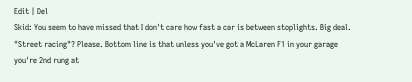Edit | Del
Skid: You seem to have missed that I don't care how fast a car is between stoplights. Big deal. "Street racing"? Please. Bottom line is that unless you've got a McLaren F1 in your garage you're 2nd rung at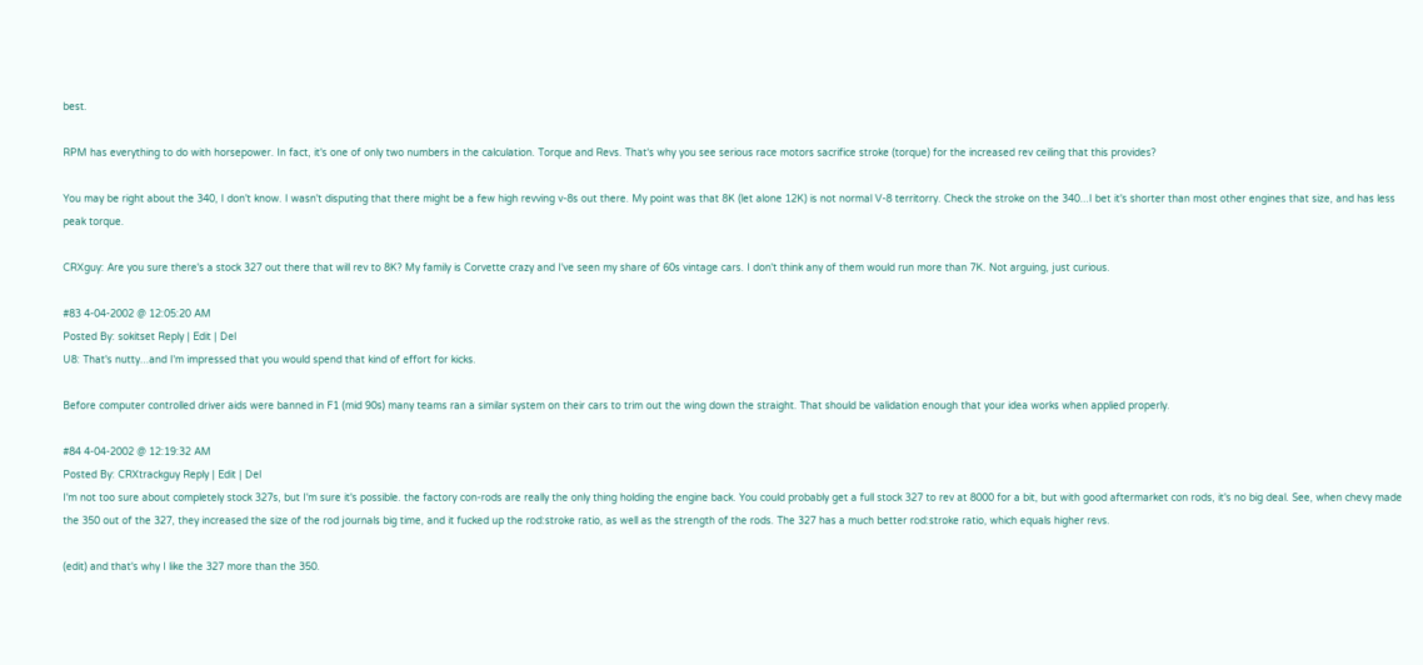best.

RPM has everything to do with horsepower. In fact, it's one of only two numbers in the calculation. Torque and Revs. That's why you see serious race motors sacrifice stroke (torque) for the increased rev ceiling that this provides?

You may be right about the 340, I don't know. I wasn't disputing that there might be a few high revving v-8s out there. My point was that 8K (let alone 12K) is not normal V-8 territorry. Check the stroke on the 340...I bet it's shorter than most other engines that size, and has less peak torque.

CRXguy: Are you sure there's a stock 327 out there that will rev to 8K? My family is Corvette crazy and I've seen my share of 60s vintage cars. I don't think any of them would run more than 7K. Not arguing, just curious.

#83 4-04-2002 @ 12:05:20 AM
Posted By: sokitset Reply | Edit | Del
U8: That's nutty...and I'm impressed that you would spend that kind of effort for kicks.

Before computer controlled driver aids were banned in F1 (mid 90s) many teams ran a similar system on their cars to trim out the wing down the straight. That should be validation enough that your idea works when applied properly.

#84 4-04-2002 @ 12:19:32 AM
Posted By: CRXtrackguy Reply | Edit | Del
I'm not too sure about completely stock 327s, but I'm sure it's possible. the factory con-rods are really the only thing holding the engine back. You could probably get a full stock 327 to rev at 8000 for a bit, but with good aftermarket con rods, it's no big deal. See, when chevy made the 350 out of the 327, they increased the size of the rod journals big time, and it fucked up the rod:stroke ratio, as well as the strength of the rods. The 327 has a much better rod:stroke ratio, which equals higher revs.

(edit) and that's why I like the 327 more than the 350.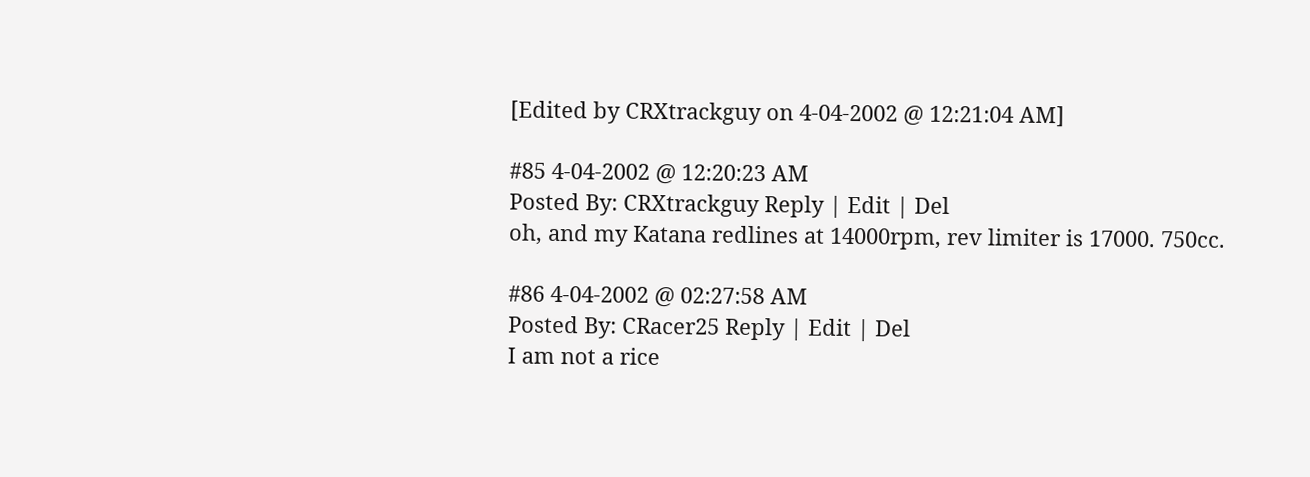[Edited by CRXtrackguy on 4-04-2002 @ 12:21:04 AM]

#85 4-04-2002 @ 12:20:23 AM
Posted By: CRXtrackguy Reply | Edit | Del
oh, and my Katana redlines at 14000rpm, rev limiter is 17000. 750cc.

#86 4-04-2002 @ 02:27:58 AM
Posted By: CRacer25 Reply | Edit | Del
I am not a rice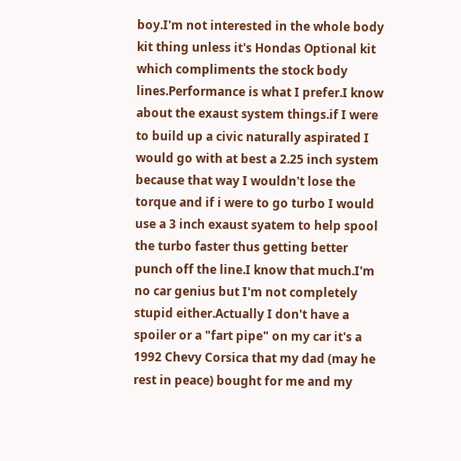boy.I'm not interested in the whole body kit thing unless it's Hondas Optional kit which compliments the stock body lines.Performance is what I prefer.I know about the exaust system things.if I were to build up a civic naturally aspirated I would go with at best a 2.25 inch system because that way I wouldn't lose the torque and if i were to go turbo I would use a 3 inch exaust syatem to help spool the turbo faster thus getting better punch off the line.I know that much.I'm no car genius but I'm not completely stupid either.Actually I don't have a spoiler or a "fart pipe" on my car it's a 1992 Chevy Corsica that my dad (may he rest in peace) bought for me and my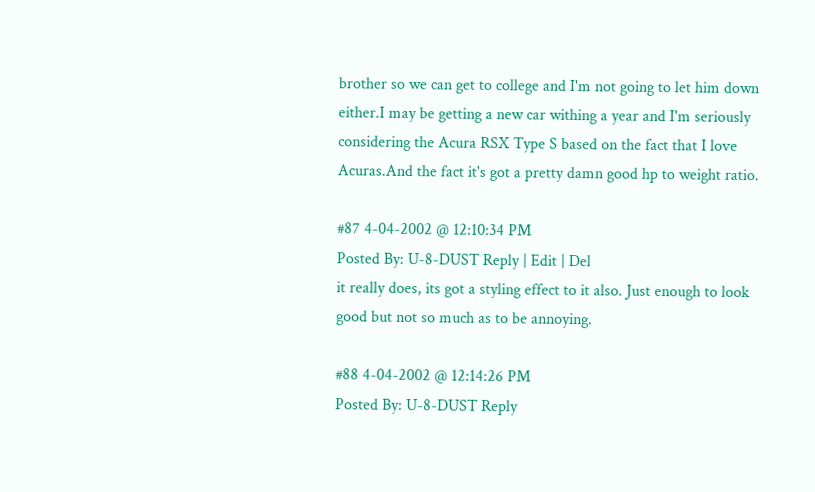brother so we can get to college and I'm not going to let him down either.I may be getting a new car withing a year and I'm seriously considering the Acura RSX Type S based on the fact that I love Acuras.And the fact it's got a pretty damn good hp to weight ratio.

#87 4-04-2002 @ 12:10:34 PM
Posted By: U-8-DUST Reply | Edit | Del
it really does, its got a styling effect to it also. Just enough to look good but not so much as to be annoying.

#88 4-04-2002 @ 12:14:26 PM
Posted By: U-8-DUST Reply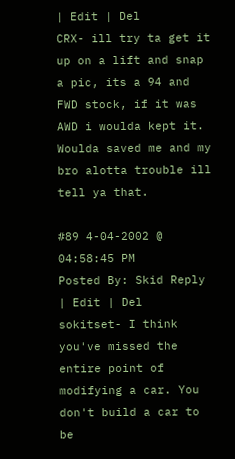| Edit | Del
CRX- ill try ta get it up on a lift and snap a pic, its a 94 and FWD stock, if it was AWD i woulda kept it. Woulda saved me and my bro alotta trouble ill tell ya that.

#89 4-04-2002 @ 04:58:45 PM
Posted By: Skid Reply | Edit | Del
sokitset- I think you've missed the entire point of modifying a car. You don't build a car to be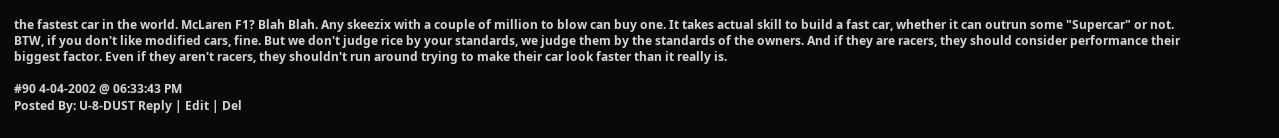the fastest car in the world. McLaren F1? Blah Blah. Any skeezix with a couple of million to blow can buy one. It takes actual skill to build a fast car, whether it can outrun some "Supercar" or not. BTW, if you don't like modified cars, fine. But we don't judge rice by your standards, we judge them by the standards of the owners. And if they are racers, they should consider performance their biggest factor. Even if they aren't racers, they shouldn't run around trying to make their car look faster than it really is.

#90 4-04-2002 @ 06:33:43 PM
Posted By: U-8-DUST Reply | Edit | Del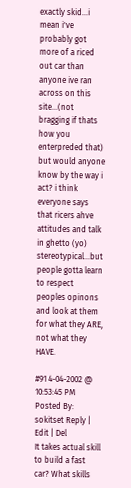exactly skid...i mean i've probably got more of a riced out car than anyone ive ran across on this site...(not bragging if thats how you enterpreded that) but would anyone know by the way i act? i think everyone says that ricers ahve attitudes and talk in ghetto (yo) stereotypical...but people gotta learn to respect peoples opinons and look at them for what they ARE, not what they HAVE.

#91 4-04-2002 @ 10:53:45 PM
Posted By: sokitset Reply | Edit | Del
It takes actual skill to build a fast car? What skills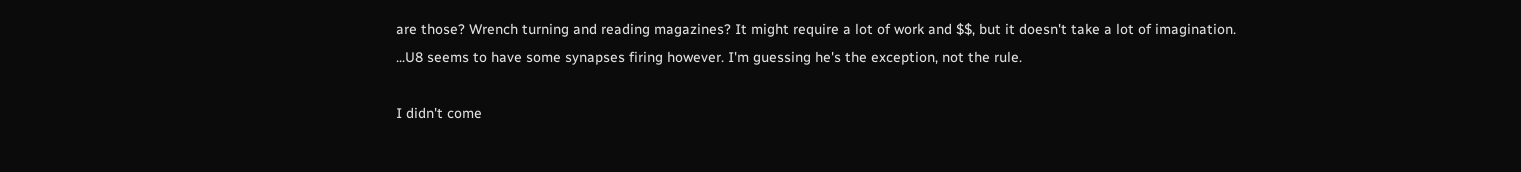are those? Wrench turning and reading magazines? It might require a lot of work and $$, but it doesn't take a lot of imagination. ...U8 seems to have some synapses firing however. I'm guessing he's the exception, not the rule.

I didn't come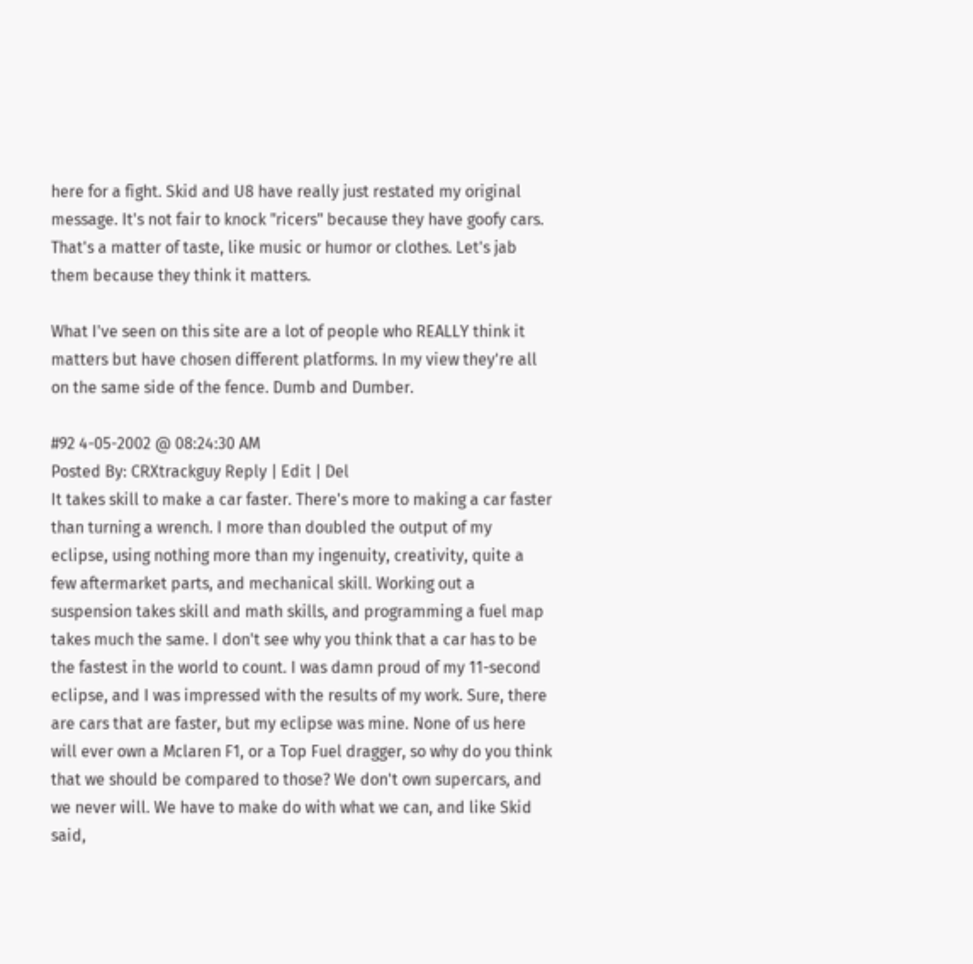here for a fight. Skid and U8 have really just restated my original message. It's not fair to knock "ricers" because they have goofy cars. That's a matter of taste, like music or humor or clothes. Let's jab them because they think it matters.

What I've seen on this site are a lot of people who REALLY think it matters but have chosen different platforms. In my view they're all on the same side of the fence. Dumb and Dumber.

#92 4-05-2002 @ 08:24:30 AM
Posted By: CRXtrackguy Reply | Edit | Del
It takes skill to make a car faster. There's more to making a car faster than turning a wrench. I more than doubled the output of my eclipse, using nothing more than my ingenuity, creativity, quite a few aftermarket parts, and mechanical skill. Working out a suspension takes skill and math skills, and programming a fuel map takes much the same. I don't see why you think that a car has to be the fastest in the world to count. I was damn proud of my 11-second eclipse, and I was impressed with the results of my work. Sure, there are cars that are faster, but my eclipse was mine. None of us here will ever own a Mclaren F1, or a Top Fuel dragger, so why do you think that we should be compared to those? We don't own supercars, and we never will. We have to make do with what we can, and like Skid said,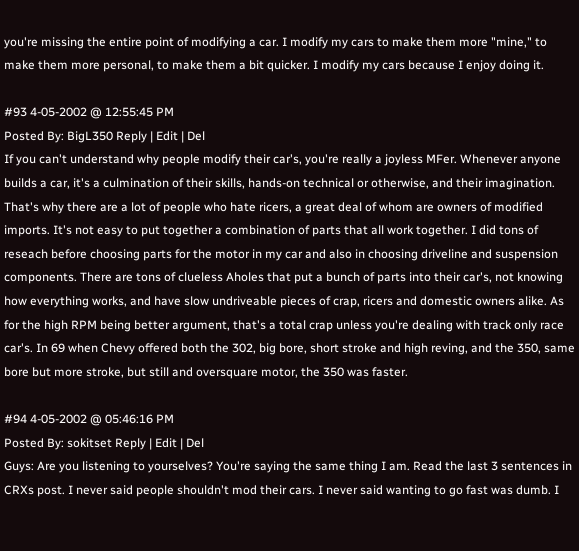you're missing the entire point of modifying a car. I modify my cars to make them more "mine," to make them more personal, to make them a bit quicker. I modify my cars because I enjoy doing it.

#93 4-05-2002 @ 12:55:45 PM
Posted By: BigL350 Reply | Edit | Del
If you can't understand why people modify their car's, you're really a joyless MFer. Whenever anyone builds a car, it's a culmination of their skills, hands-on technical or otherwise, and their imagination. That's why there are a lot of people who hate ricers, a great deal of whom are owners of modified imports. It's not easy to put together a combination of parts that all work together. I did tons of reseach before choosing parts for the motor in my car and also in choosing driveline and suspension components. There are tons of clueless Aholes that put a bunch of parts into their car's, not knowing how everything works, and have slow undriveable pieces of crap, ricers and domestic owners alike. As for the high RPM being better argument, that's a total crap unless you're dealing with track only race car's. In 69 when Chevy offered both the 302, big bore, short stroke and high reving, and the 350, same bore but more stroke, but still and oversquare motor, the 350 was faster.

#94 4-05-2002 @ 05:46:16 PM
Posted By: sokitset Reply | Edit | Del
Guys: Are you listening to yourselves? You're saying the same thing I am. Read the last 3 sentences in CRXs post. I never said people shouldn't mod their cars. I never said wanting to go fast was dumb. I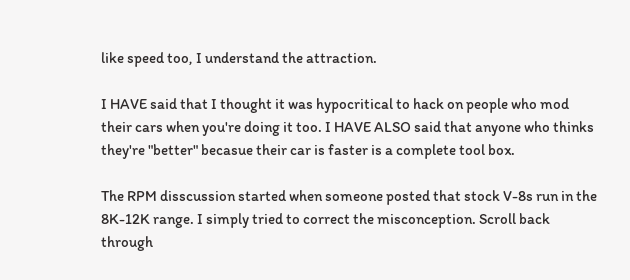like speed too, I understand the attraction.

I HAVE said that I thought it was hypocritical to hack on people who mod their cars when you're doing it too. I HAVE ALSO said that anyone who thinks they're "better" becasue their car is faster is a complete tool box.

The RPM disscussion started when someone posted that stock V-8s run in the 8K-12K range. I simply tried to correct the misconception. Scroll back through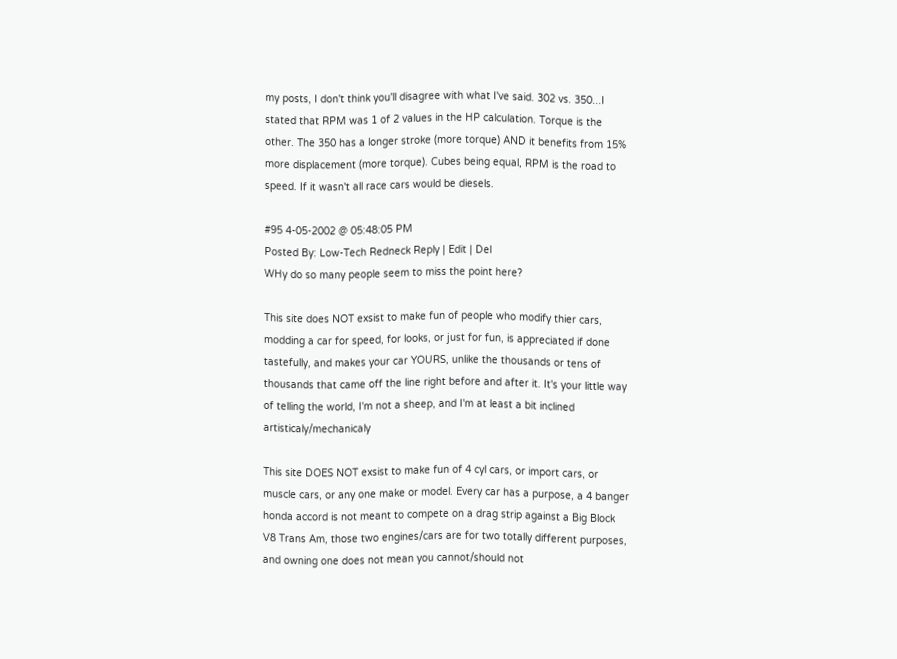my posts, I don't think you'll disagree with what I've said. 302 vs. 350...I stated that RPM was 1 of 2 values in the HP calculation. Torque is the other. The 350 has a longer stroke (more torque) AND it benefits from 15% more displacement (more torque). Cubes being equal, RPM is the road to speed. If it wasn't all race cars would be diesels.

#95 4-05-2002 @ 05:48:05 PM
Posted By: Low-Tech Redneck Reply | Edit | Del
WHy do so many people seem to miss the point here?

This site does NOT exsist to make fun of people who modify thier cars, modding a car for speed, for looks, or just for fun, is appreciated if done tastefully, and makes your car YOURS, unlike the thousands or tens of thousands that came off the line right before and after it. It's your little way of telling the world, I'm not a sheep, and I'm at least a bit inclined artisticaly/mechanicaly

This site DOES NOT exsist to make fun of 4 cyl cars, or import cars, or muscle cars, or any one make or model. Every car has a purpose, a 4 banger honda accord is not meant to compete on a drag strip against a Big Block V8 Trans Am, those two engines/cars are for two totally different purposes, and owning one does not mean you cannot/should not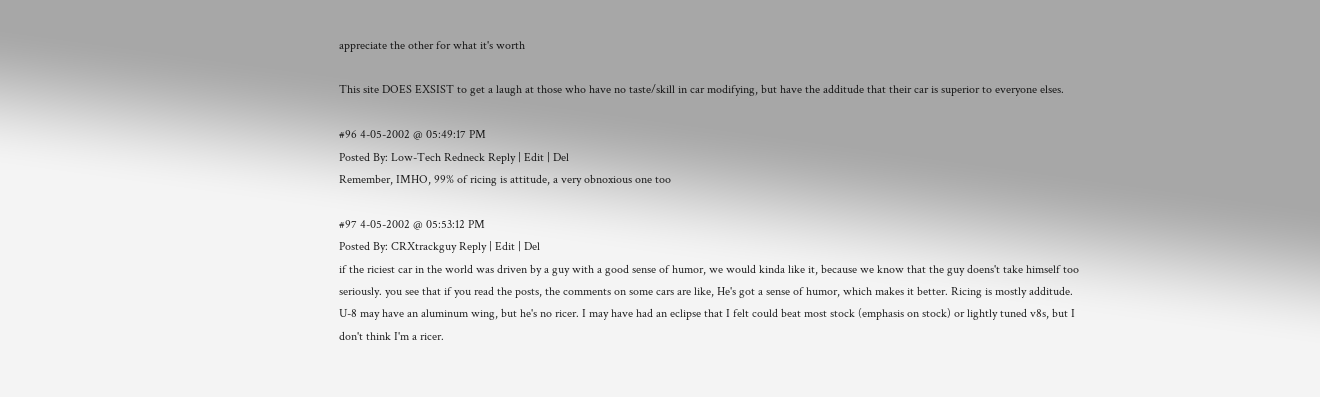appreciate the other for what it's worth

This site DOES EXSIST to get a laugh at those who have no taste/skill in car modifying, but have the additude that their car is superior to everyone elses.

#96 4-05-2002 @ 05:49:17 PM
Posted By: Low-Tech Redneck Reply | Edit | Del
Remember, IMHO, 99% of ricing is attitude, a very obnoxious one too

#97 4-05-2002 @ 05:53:12 PM
Posted By: CRXtrackguy Reply | Edit | Del
if the riciest car in the world was driven by a guy with a good sense of humor, we would kinda like it, because we know that the guy doens't take himself too seriously. you see that if you read the posts, the comments on some cars are like, He's got a sense of humor, which makes it better. Ricing is mostly additude. U-8 may have an aluminum wing, but he's no ricer. I may have had an eclipse that I felt could beat most stock (emphasis on stock) or lightly tuned v8s, but I don't think I'm a ricer.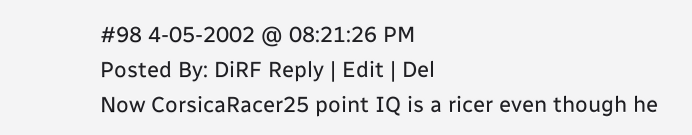#98 4-05-2002 @ 08:21:26 PM
Posted By: DiRF Reply | Edit | Del
Now CorsicaRacer25 point IQ is a ricer even though he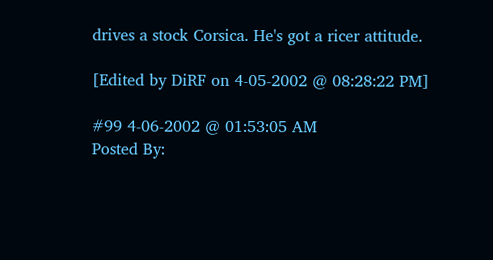drives a stock Corsica. He's got a ricer attitude.

[Edited by DiRF on 4-05-2002 @ 08:28:22 PM]

#99 4-06-2002 @ 01:53:05 AM
Posted By: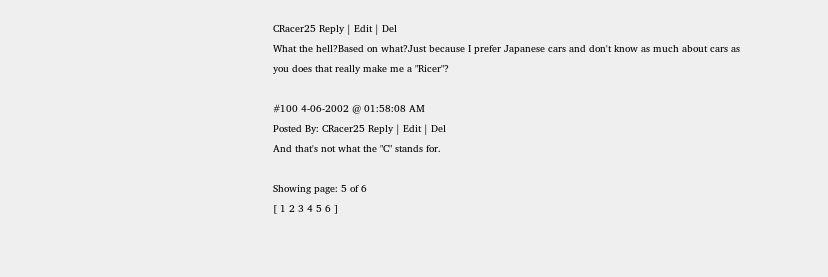CRacer25 Reply | Edit | Del
What the hell?Based on what?Just because I prefer Japanese cars and don't know as much about cars as you does that really make me a "Ricer"?

#100 4-06-2002 @ 01:58:08 AM
Posted By: CRacer25 Reply | Edit | Del
And that's not what the "C" stands for.

Showing page: 5 of 6
[ 1 2 3 4 5 6 ]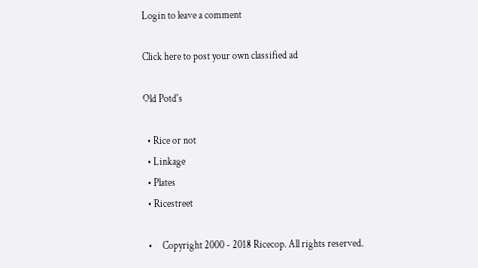Login to leave a comment

Click here to post your own classified ad

Old Potd's

  • Rice or not
  • Linkage
  • Plates
  • Ricestreet

  •     Copyright 2000 - 2018 Ricecop. All rights reserved.